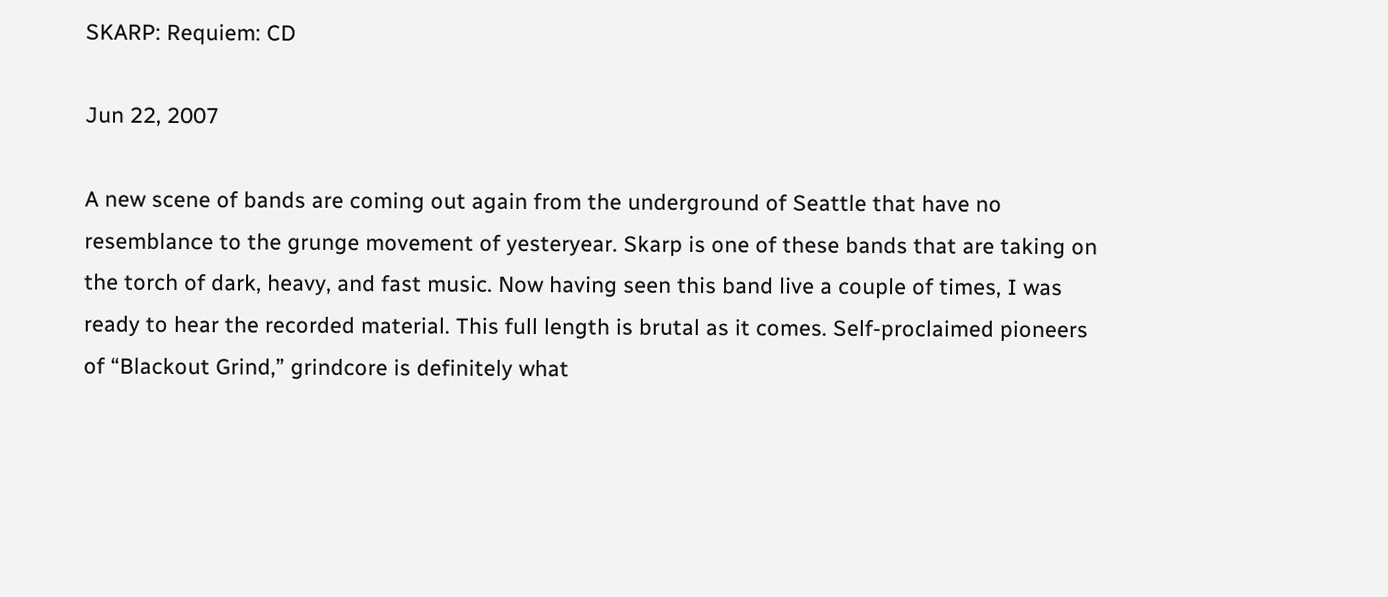SKARP: Requiem: CD

Jun 22, 2007

A new scene of bands are coming out again from the underground of Seattle that have no resemblance to the grunge movement of yesteryear. Skarp is one of these bands that are taking on the torch of dark, heavy, and fast music. Now having seen this band live a couple of times, I was ready to hear the recorded material. This full length is brutal as it comes. Self-proclaimed pioneers of “Blackout Grind,” grindcore is definitely what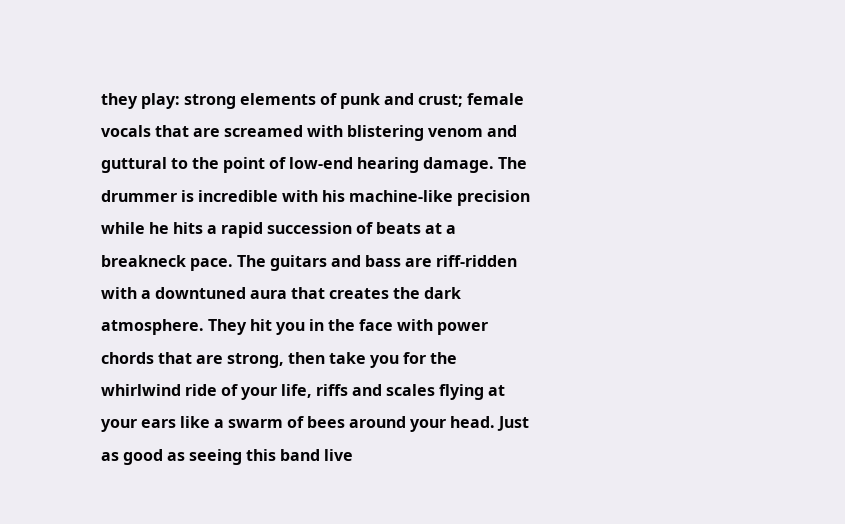they play: strong elements of punk and crust; female vocals that are screamed with blistering venom and guttural to the point of low-end hearing damage. The drummer is incredible with his machine-like precision while he hits a rapid succession of beats at a breakneck pace. The guitars and bass are riff-ridden with a downtuned aura that creates the dark atmosphere. They hit you in the face with power chords that are strong, then take you for the whirlwind ride of your life, riffs and scales flying at your ears like a swarm of bees around your head. Just as good as seeing this band live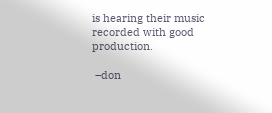is hearing their music recorded with good production.

 –don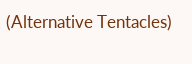(Alternative Tentacles)